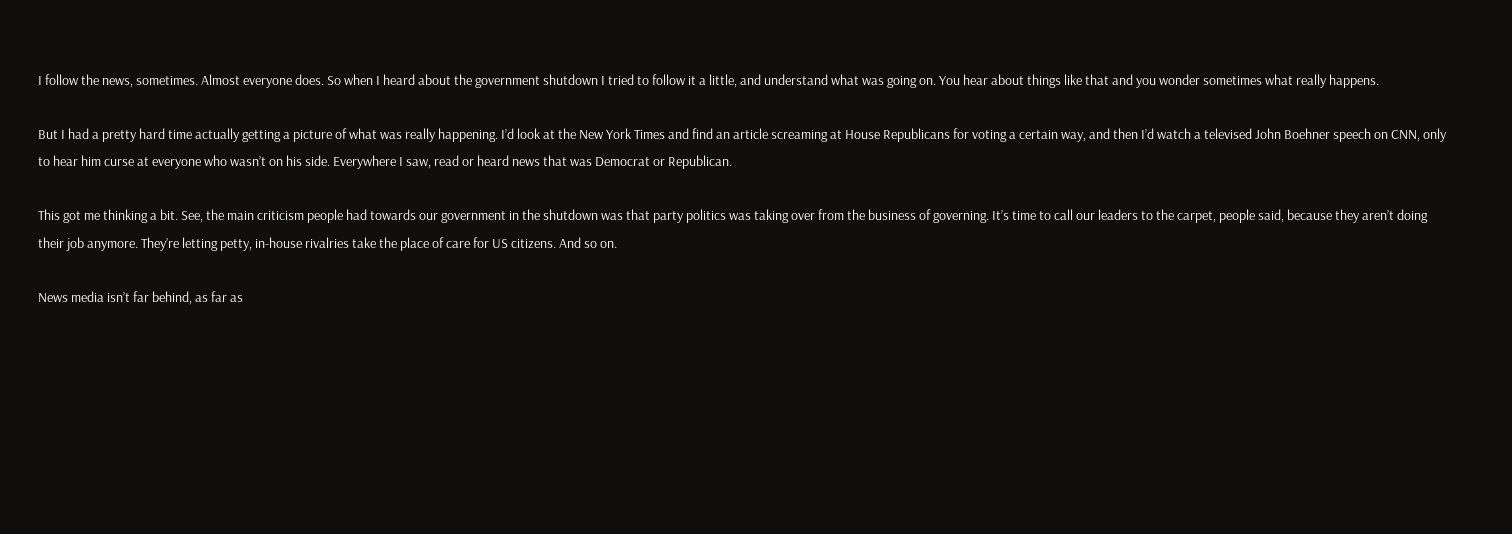I follow the news, sometimes. Almost everyone does. So when I heard about the government shutdown I tried to follow it a little, and understand what was going on. You hear about things like that and you wonder sometimes what really happens.

But I had a pretty hard time actually getting a picture of what was really happening. I’d look at the New York Times and find an article screaming at House Republicans for voting a certain way, and then I’d watch a televised John Boehner speech on CNN, only to hear him curse at everyone who wasn’t on his side. Everywhere I saw, read or heard news that was Democrat or Republican.

This got me thinking a bit. See, the main criticism people had towards our government in the shutdown was that party politics was taking over from the business of governing. It’s time to call our leaders to the carpet, people said, because they aren’t doing their job anymore. They’re letting petty, in-house rivalries take the place of care for US citizens. And so on.

News media isn’t far behind, as far as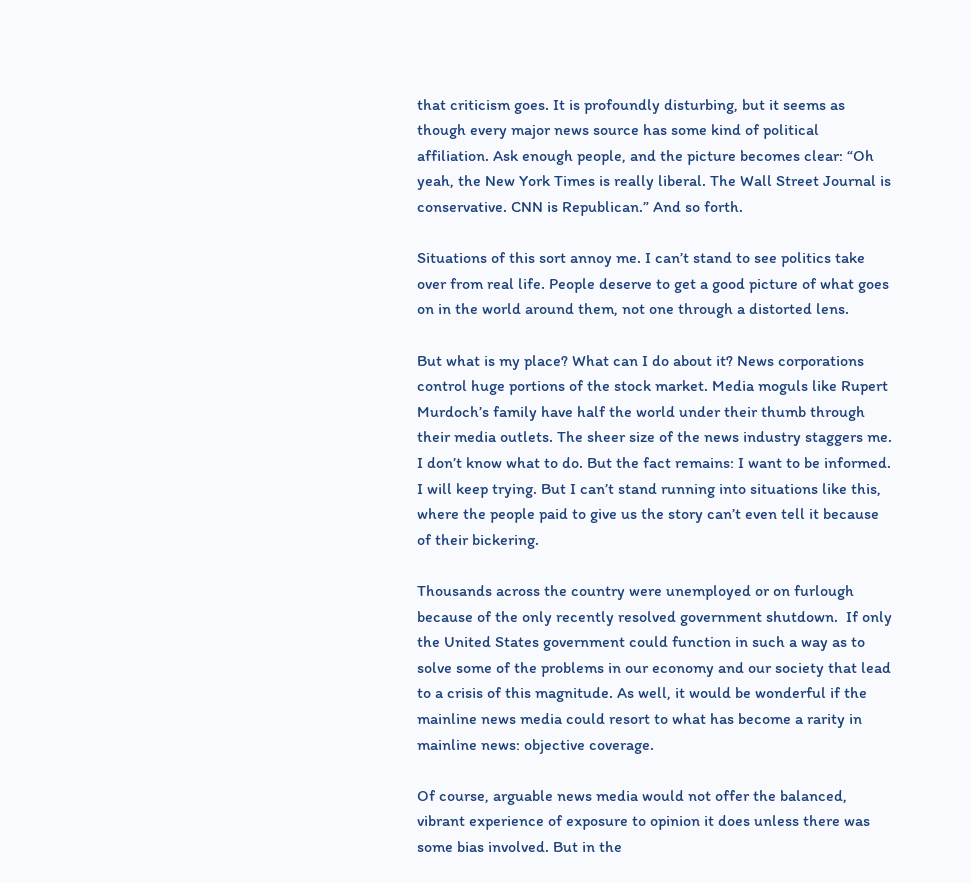that criticism goes. It is profoundly disturbing, but it seems as though every major news source has some kind of political affiliation. Ask enough people, and the picture becomes clear: “Oh yeah, the New York Times is really liberal. The Wall Street Journal is conservative. CNN is Republican.” And so forth.

Situations of this sort annoy me. I can’t stand to see politics take over from real life. People deserve to get a good picture of what goes on in the world around them, not one through a distorted lens.

But what is my place? What can I do about it? News corporations control huge portions of the stock market. Media moguls like Rupert Murdoch’s family have half the world under their thumb through their media outlets. The sheer size of the news industry staggers me. I don’t know what to do. But the fact remains: I want to be informed. I will keep trying. But I can’t stand running into situations like this, where the people paid to give us the story can’t even tell it because of their bickering.

Thousands across the country were unemployed or on furlough because of the only recently resolved government shutdown.  If only the United States government could function in such a way as to solve some of the problems in our economy and our society that lead to a crisis of this magnitude. As well, it would be wonderful if the mainline news media could resort to what has become a rarity in mainline news: objective coverage.

Of course, arguable news media would not offer the balanced, vibrant experience of exposure to opinion it does unless there was some bias involved. But in the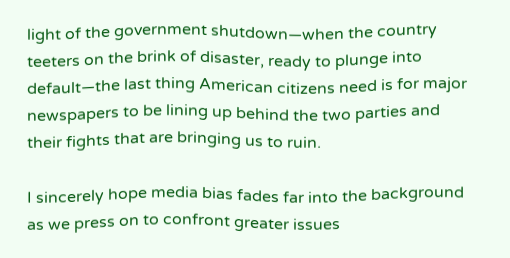light of the government shutdown—when the country teeters on the brink of disaster, ready to plunge into default—the last thing American citizens need is for major newspapers to be lining up behind the two parties and their fights that are bringing us to ruin.

I sincerely hope media bias fades far into the background as we press on to confront greater issues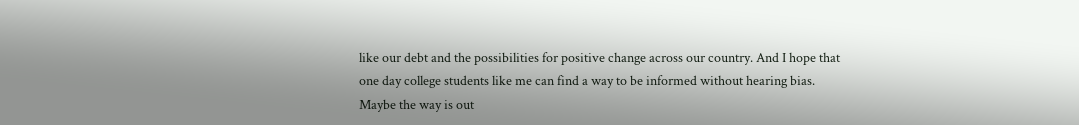like our debt and the possibilities for positive change across our country. And I hope that one day college students like me can find a way to be informed without hearing bias. Maybe the way is out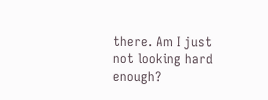there. Am I just not looking hard enough?